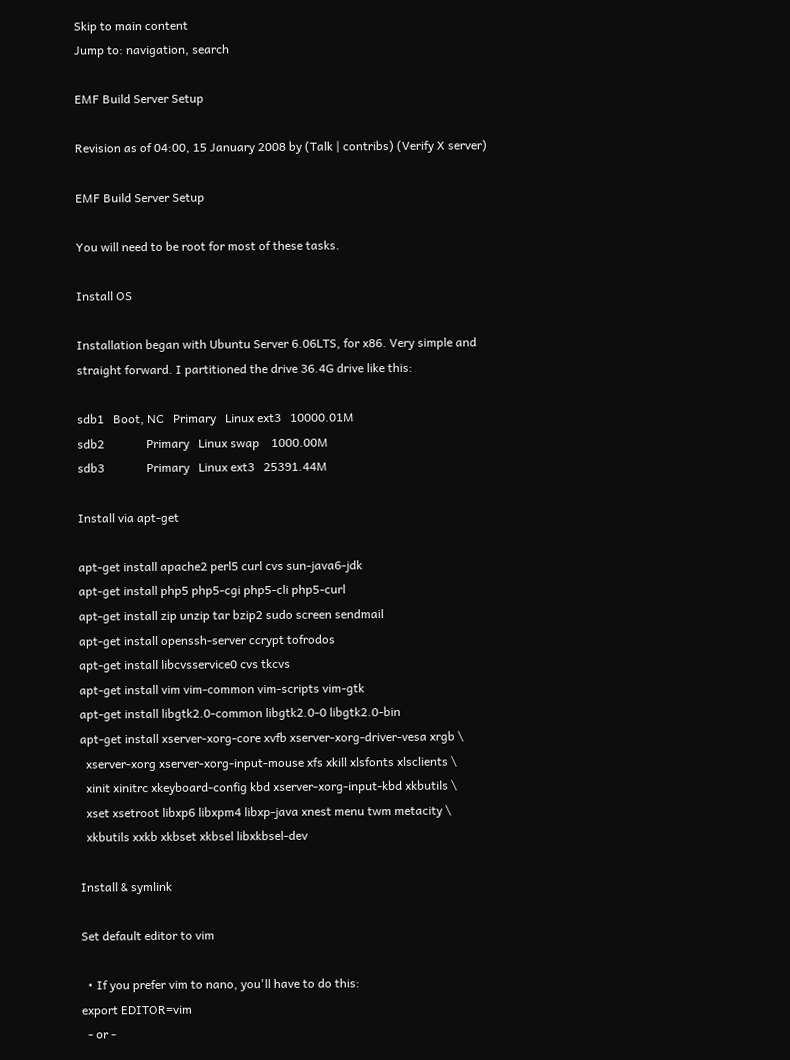Skip to main content
Jump to: navigation, search

EMF Build Server Setup

Revision as of 04:00, 15 January 2008 by (Talk | contribs) (Verify X server)

EMF Build Server Setup

You will need to be root for most of these tasks.

Install OS

Installation began with Ubuntu Server 6.06LTS, for x86. Very simple and straight forward. I partitioned the drive 36.4G drive like this:

sdb1   Boot, NC   Primary   Linux ext3   10000.01M
sdb2              Primary   Linux swap    1000.00M
sdb3              Primary   Linux ext3   25391.44M

Install via apt-get

apt-get install apache2 perl5 curl cvs sun-java6-jdk
apt-get install php5 php5-cgi php5-cli php5-curl
apt-get install zip unzip tar bzip2 sudo screen sendmail
apt-get install openssh-server ccrypt tofrodos
apt-get install libcvsservice0 cvs tkcvs
apt-get install vim vim-common vim-scripts vim-gtk
apt-get install libgtk2.0-common libgtk2.0-0 libgtk2.0-bin
apt-get install xserver-xorg-core xvfb xserver-xorg-driver-vesa xrgb \
  xserver-xorg xserver-xorg-input-mouse xfs xkill xlsfonts xlsclients \
  xinit xinitrc xkeyboard-config kbd xserver-xorg-input-kbd xkbutils \
  xset xsetroot libxp6 libxpm4 libxp-java xnest menu twm metacity \
  xkbutils xxkb xkbset xkbsel libxkbsel-dev

Install & symlink

Set default editor to vim

  • If you prefer vim to nano, you'll have to do this:
export EDITOR=vim
  - or -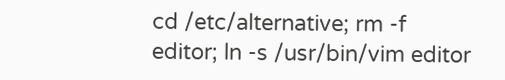cd /etc/alternative; rm -f editor; ln -s /usr/bin/vim editor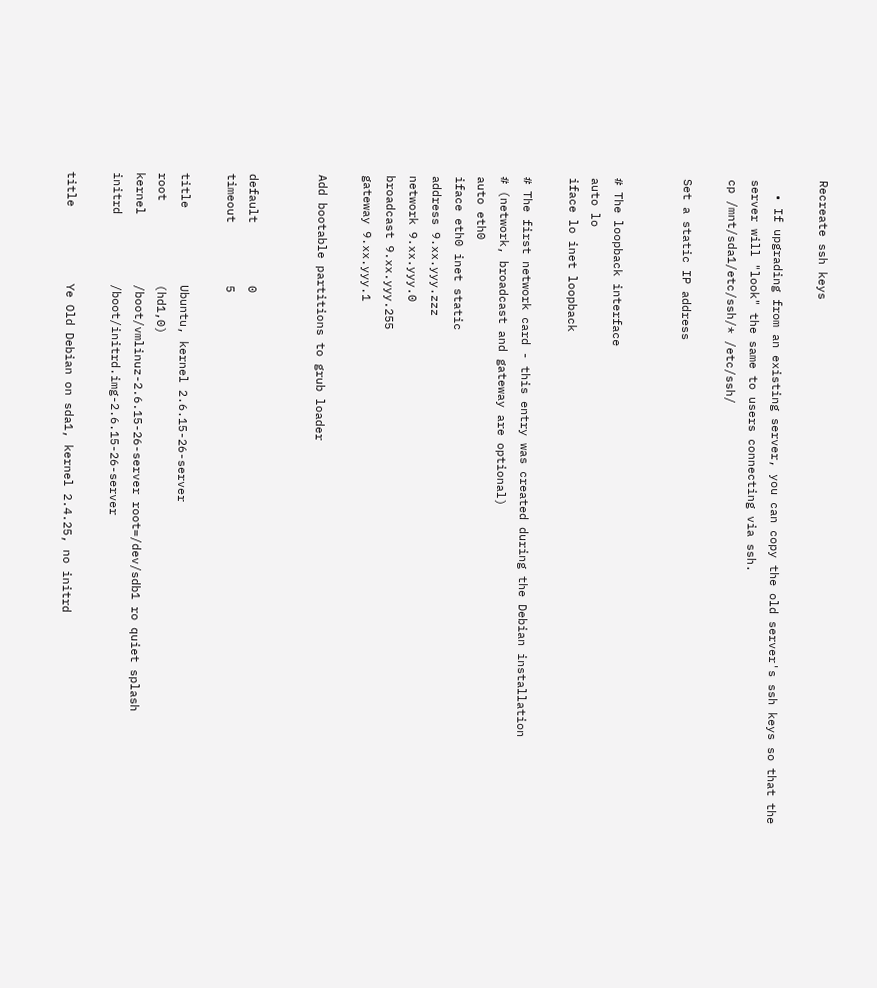Recreate ssh keys

  • If upgrading from an existing server, you can copy the old server's ssh keys so that the server will "look" the same to users connecting via ssh.
cp /mnt/sda1/etc/ssh/* /etc/ssh/

Set a static IP address


# The loopback interface
auto lo
iface lo inet loopback

# The first network card - this entry was created during the Debian installation
# (network, broadcast and gateway are optional)
auto eth0
iface eth0 inet static
address 9.xx.yyy.zzz
network 9.xx.yyy.0
broadcast 9.xx.yyy.255
gateway 9.xx.yyy.1

Add bootable partitions to grub loader


default         0
timeout         5

title           Ubuntu, kernel 2.6.15-26-server
root            (hd1,0)
kernel          /boot/vmlinuz-2.6.15-26-server root=/dev/sdb1 ro quiet splash
initrd          /boot/initrd.img-2.6.15-26-server

title           Ye Old Debian on sda1, kernel 2.4.25, no initrd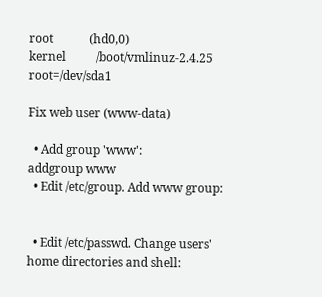root            (hd0,0)
kernel          /boot/vmlinuz-2.4.25 root=/dev/sda1

Fix web user (www-data)

  • Add group 'www':
addgroup www
  • Edit /etc/group. Add www group:


  • Edit /etc/passwd. Change users' home directories and shell: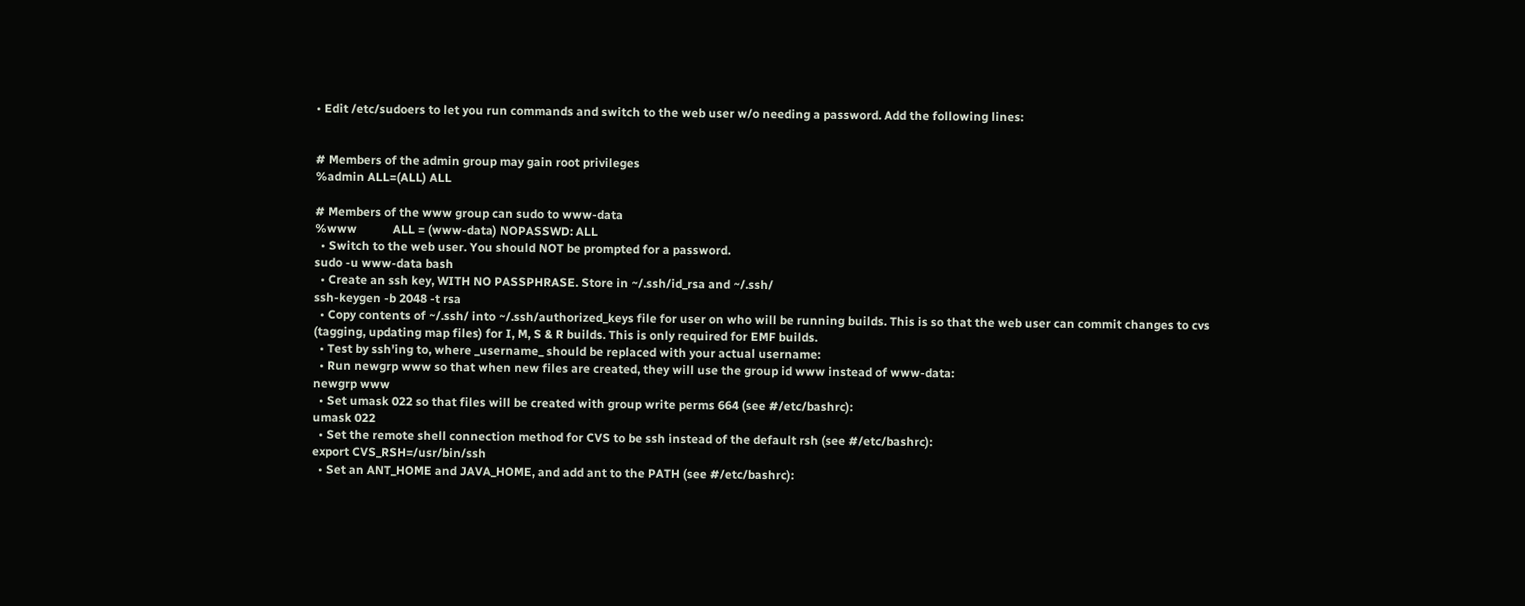• Edit /etc/sudoers to let you run commands and switch to the web user w/o needing a password. Add the following lines:


# Members of the admin group may gain root privileges
%admin ALL=(ALL) ALL

# Members of the www group can sudo to www-data
%www            ALL = (www-data) NOPASSWD: ALL
  • Switch to the web user. You should NOT be prompted for a password.
sudo -u www-data bash
  • Create an ssh key, WITH NO PASSPHRASE. Store in ~/.ssh/id_rsa and ~/.ssh/
ssh-keygen -b 2048 -t rsa
  • Copy contents of ~/.ssh/ into ~/.ssh/authorized_keys file for user on who will be running builds. This is so that the web user can commit changes to cvs (tagging, updating map files) for I, M, S & R builds. This is only required for EMF builds.
  • Test by ssh'ing to, where _username_ should be replaced with your actual username:
  • Run newgrp www so that when new files are created, they will use the group id www instead of www-data:
newgrp www
  • Set umask 022 so that files will be created with group write perms 664 (see #/etc/bashrc):
umask 022
  • Set the remote shell connection method for CVS to be ssh instead of the default rsh (see #/etc/bashrc):
export CVS_RSH=/usr/bin/ssh
  • Set an ANT_HOME and JAVA_HOME, and add ant to the PATH (see #/etc/bashrc):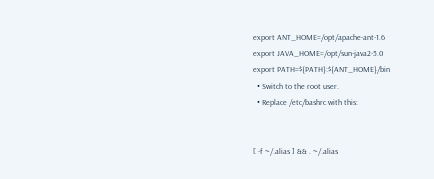export ANT_HOME=/opt/apache-ant-1.6
export JAVA_HOME=/opt/sun-java2-5.0
export PATH=${PATH}:${ANT_HOME}/bin
  • Switch to the root user.
  • Replace /etc/bashrc with this:


[ -f ~/.alias ] && . ~/.alias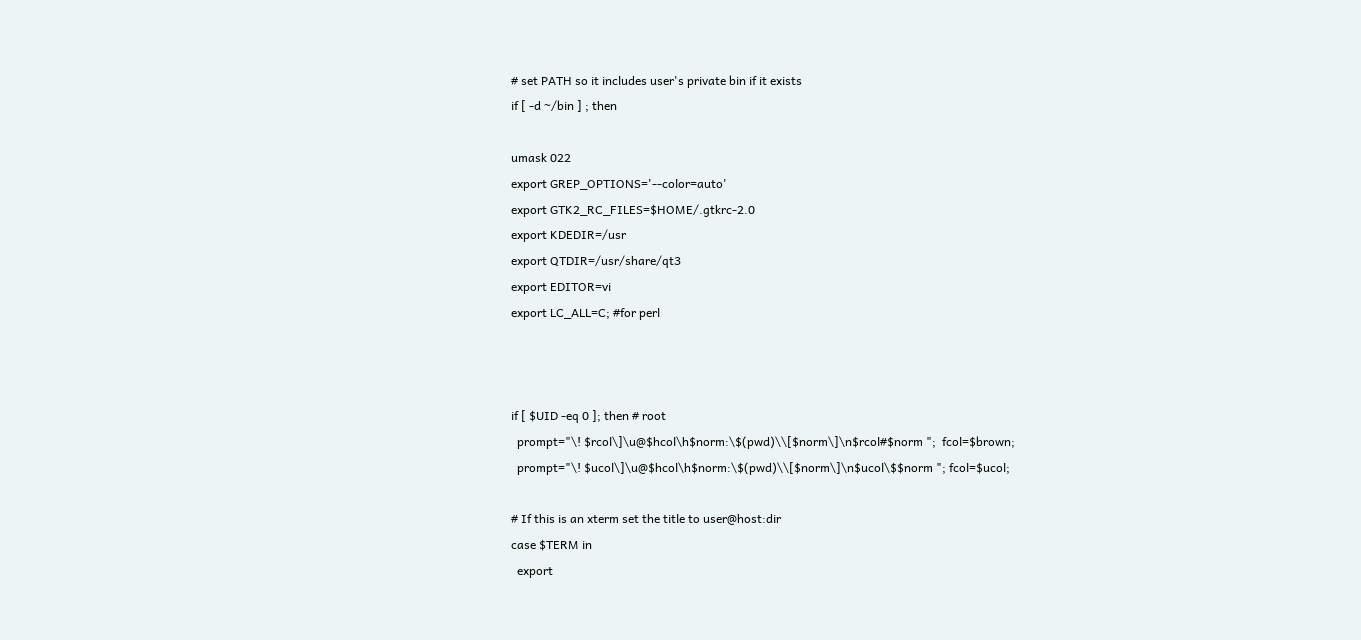# set PATH so it includes user's private bin if it exists
if [ -d ~/bin ] ; then

umask 022
export GREP_OPTIONS='--color=auto'
export GTK2_RC_FILES=$HOME/.gtkrc-2.0
export KDEDIR=/usr
export QTDIR=/usr/share/qt3
export EDITOR=vi
export LC_ALL=C; #for perl



if [ $UID -eq 0 ]; then # root
  prompt="\! $rcol\]\u@$hcol\h$norm:\$(pwd)\\[$norm\]\n$rcol#$norm ";  fcol=$brown;
  prompt="\! $ucol\]\u@$hcol\h$norm:\$(pwd)\\[$norm\]\n$ucol\$$norm "; fcol=$ucol;

# If this is an xterm set the title to user@host:dir
case $TERM in
  export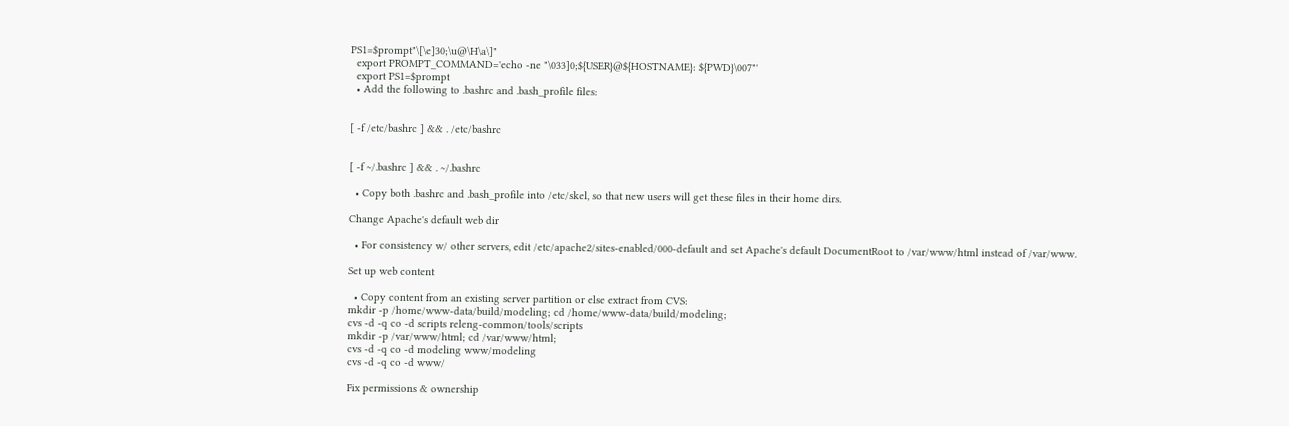PS1=$prompt"\[\e]30;\u@\H\a\]"
  export PROMPT_COMMAND='echo -ne "\033]0;${USER}@${HOSTNAME}: ${PWD}\007"'
  export PS1=$prompt
  • Add the following to .bashrc and .bash_profile files:


[ -f /etc/bashrc ] && . /etc/bashrc


[ -f ~/.bashrc ] && . ~/.bashrc

  • Copy both .bashrc and .bash_profile into /etc/skel, so that new users will get these files in their home dirs.

Change Apache's default web dir

  • For consistency w/ other servers, edit /etc/apache2/sites-enabled/000-default and set Apache's default DocumentRoot to /var/www/html instead of /var/www.

Set up web content

  • Copy content from an existing server partition or else extract from CVS:
mkdir -p /home/www-data/build/modeling; cd /home/www-data/build/modeling;
cvs -d -q co -d scripts releng-common/tools/scripts
mkdir -p /var/www/html; cd /var/www/html;
cvs -d -q co -d modeling www/modeling
cvs -d -q co -d www/

Fix permissions & ownership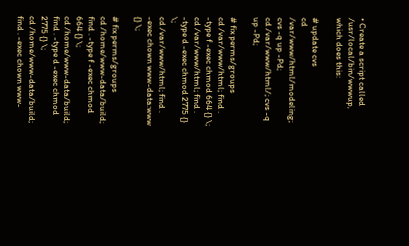• Create a script called /usr/local/bin/wwwup, which does this:

# update cvs
cd /var/www/html/modeling; cvs -q up -Pd;
cd /var/www/html/; cvs -q up -Pd;

# fix perms/groups
cd /var/www/html; find . -type f -exec chmod 664 {} \;
cd /var/www/html; find . -type d -exec chmod 2775 {} \;
cd /var/www/html; find . -exec chown www-data:www {} \;

# fix perms/groups
cd /home/www-data/build; find . -type f -exec chmod 664 {} \;
cd /home/www-data/build; find . -type d -exec chmod 2775 {} \;
cd /home/www-data/build; find . -exec chown www-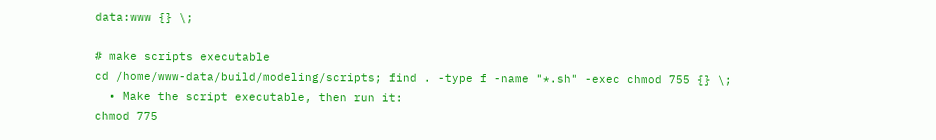data:www {} \;

# make scripts executable
cd /home/www-data/build/modeling/scripts; find . -type f -name "*.sh" -exec chmod 755 {} \;
  • Make the script executable, then run it:
chmod 775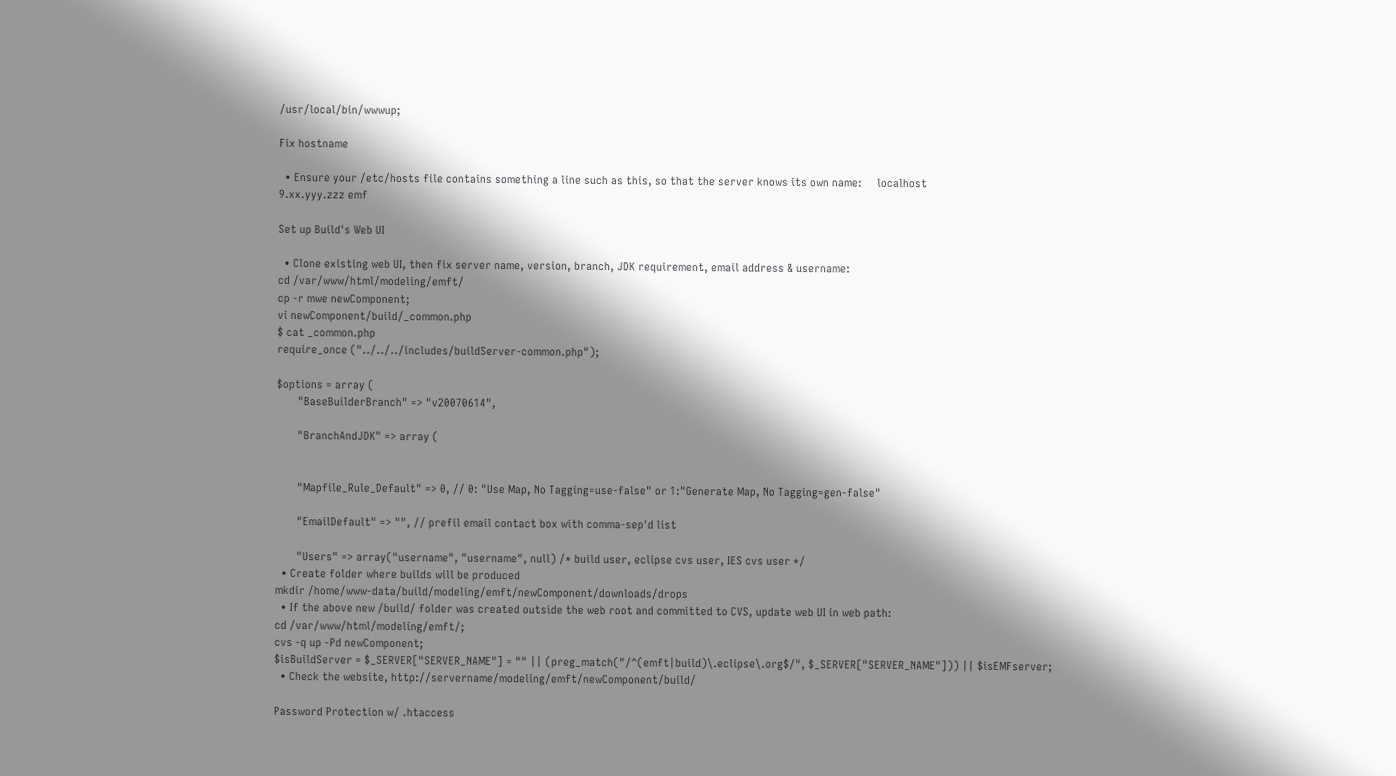/usr/local/bin/wwwup;

Fix hostname

  • Ensure your /etc/hosts file contains something a line such as this, so that the server knows its own name:     localhost
9.xx.yyy.zzz emf

Set up Build's Web UI

  • Clone existing web UI, then fix server name, version, branch, JDK requirement, email address & username:
cd /var/www/html/modeling/emft/
cp -r mwe newComponent;
vi newComponent/build/_common.php
$ cat _common.php
require_once ("../../../includes/buildServer-common.php");

$options = array (
       "BaseBuilderBranch" => "v20070614",

       "BranchAndJDK" => array (


       "Mapfile_Rule_Default" => 0, // 0: "Use Map, No Tagging=use-false" or 1:"Generate Map, No Tagging=gen-false"

       "EmailDefault" => "", // prefil email contact box with comma-sep'd list

       "Users" => array("username", "username", null) /* build user, eclipse cvs user, IES cvs user */
  • Create folder where builds will be produced
mkdir /home/www-data/build/modeling/emft/newComponent/downloads/drops
  • If the above new /build/ folder was created outside the web root and committed to CVS, update web UI in web path:
cd /var/www/html/modeling/emft/;
cvs -q up -Pd newComponent;
$isBuildServer = $_SERVER["SERVER_NAME"] = "" || (preg_match("/^(emft|build)\.eclipse\.org$/", $_SERVER["SERVER_NAME"])) || $isEMFserver;
  • Check the website, http://servername/modeling/emft/newComponent/build/

Password Protection w/ .htaccess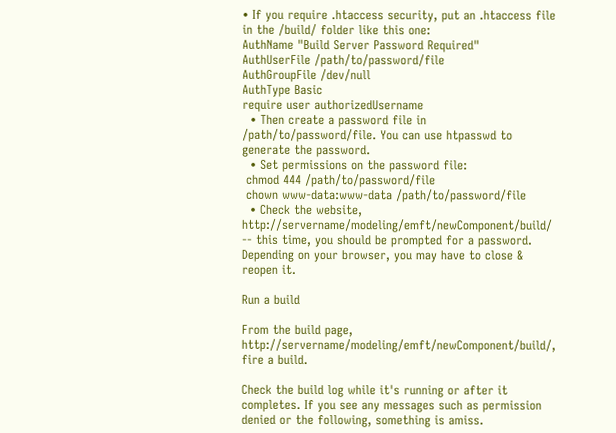• If you require .htaccess security, put an .htaccess file in the /build/ folder like this one:
AuthName "Build Server Password Required"
AuthUserFile /path/to/password/file
AuthGroupFile /dev/null
AuthType Basic
require user authorizedUsername
  • Then create a password file in /path/to/password/file. You can use htpasswd to generate the password.
  • Set permissions on the password file:
 chmod 444 /path/to/password/file
 chown www-data:www-data /path/to/password/file
  • Check the website, http://servername/modeling/emft/newComponent/build/ -- this time, you should be prompted for a password. Depending on your browser, you may have to close & reopen it.

Run a build

From the build page, http://servername/modeling/emft/newComponent/build/, fire a build.

Check the build log while it's running or after it completes. If you see any messages such as permission denied or the following, something is amiss.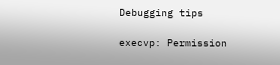Debugging tips

execvp: Permission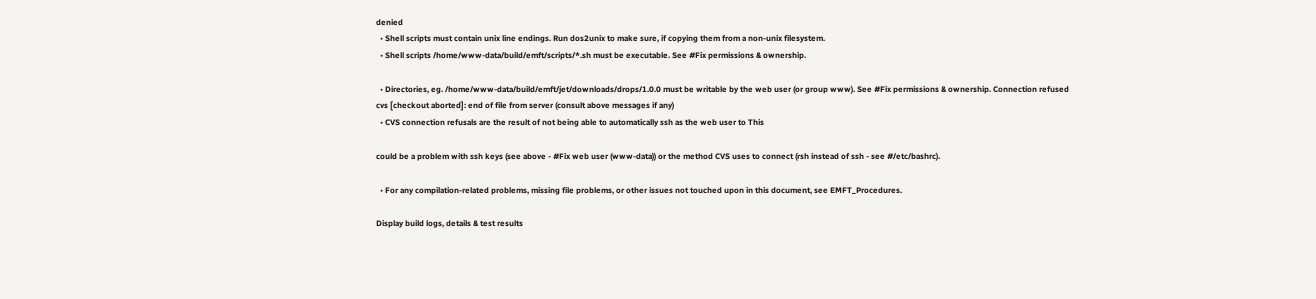denied
  • Shell scripts must contain unix line endings. Run dos2unix to make sure, if copying them from a non-unix filesystem.
  • Shell scripts /home/www-data/build/emft/scripts/*.sh must be executable. See #Fix permissions & ownership.

  • Directories, eg. /home/www-data/build/emft/jet/downloads/drops/1.0.0 must be writable by the web user (or group www). See #Fix permissions & ownership. Connection refused
cvs [checkout aborted]: end of file from server (consult above messages if any)
  • CVS connection refusals are the result of not being able to automatically ssh as the web user to This

could be a problem with ssh keys (see above - #Fix web user (www-data)) or the method CVS uses to connect (rsh instead of ssh - see #/etc/bashrc).

  • For any compilation-related problems, missing file problems, or other issues not touched upon in this document, see EMFT_Procedures.

Display build logs, details & test results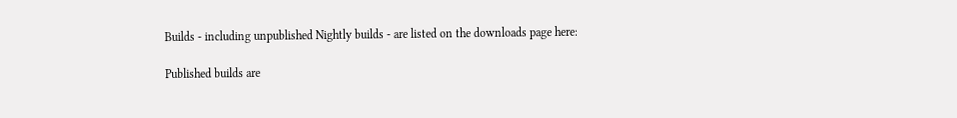Builds - including unpublished Nightly builds - are listed on the downloads page here:

Published builds are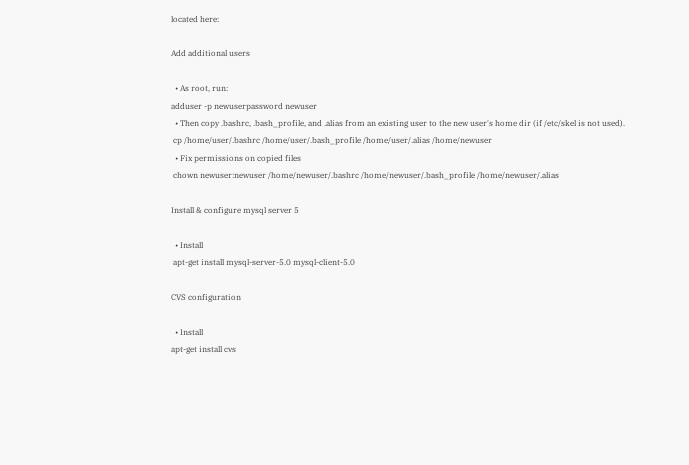located here:

Add additional users

  • As root, run:
adduser -p newuserpassword newuser
  • Then copy .bashrc, .bash_profile, and .alias from an existing user to the new user's home dir (if /etc/skel is not used).
 cp /home/user/.bashrc /home/user/.bash_profile /home/user/.alias /home/newuser
  • Fix permissions on copied files
 chown newuser:newuser /home/newuser/.bashrc /home/newuser/.bash_profile /home/newuser/.alias

Install & configure mysql server 5

  • Install
 apt-get install mysql-server-5.0 mysql-client-5.0

CVS configuration

  • Install
apt-get install cvs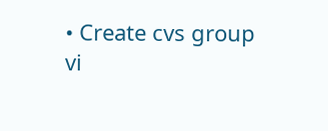• Create cvs group
vi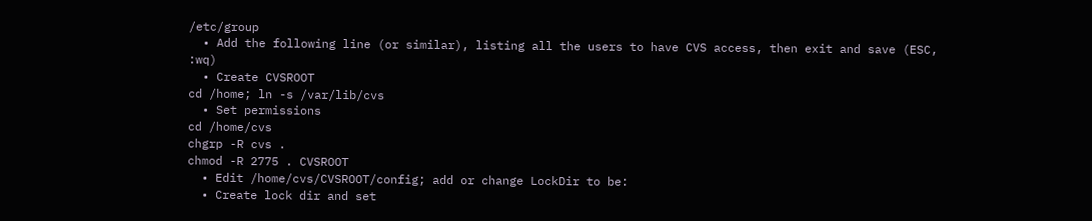/etc/group
  • Add the following line (or similar), listing all the users to have CVS access, then exit and save (ESC, :wq)
  • Create CVSROOT
cd /home; ln -s /var/lib/cvs
  • Set permissions
cd /home/cvs
chgrp -R cvs .
chmod -R 2775 . CVSROOT
  • Edit /home/cvs/CVSROOT/config; add or change LockDir to be:
  • Create lock dir and set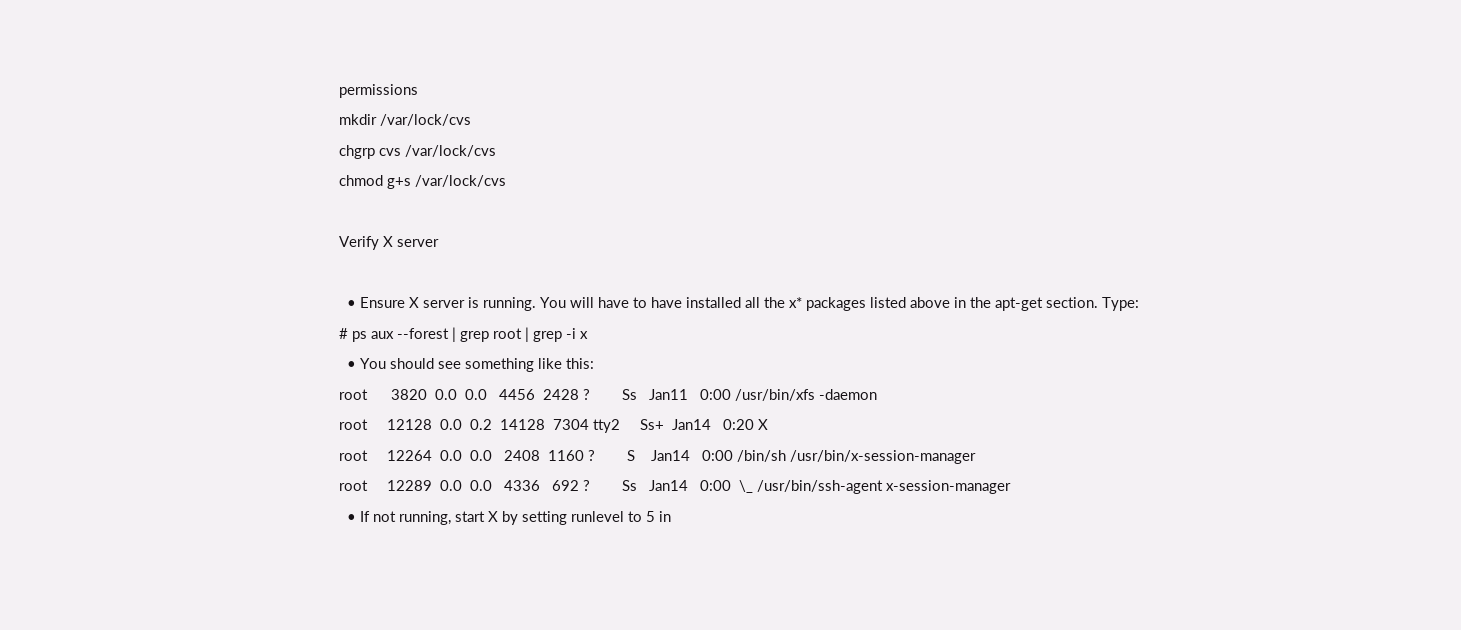permissions
mkdir /var/lock/cvs
chgrp cvs /var/lock/cvs
chmod g+s /var/lock/cvs

Verify X server

  • Ensure X server is running. You will have to have installed all the x* packages listed above in the apt-get section. Type:
# ps aux --forest | grep root | grep -i x
  • You should see something like this:
root      3820  0.0  0.0   4456  2428 ?        Ss   Jan11   0:00 /usr/bin/xfs -daemon
root     12128  0.0  0.2  14128  7304 tty2     Ss+  Jan14   0:20 X
root     12264  0.0  0.0   2408  1160 ?        S    Jan14   0:00 /bin/sh /usr/bin/x-session-manager
root     12289  0.0  0.0   4336   692 ?        Ss   Jan14   0:00  \_ /usr/bin/ssh-agent x-session-manager
  • If not running, start X by setting runlevel to 5 in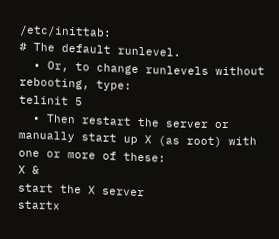/etc/inittab:
# The default runlevel.
  • Or, to change runlevels without rebooting, type:
telinit 5
  • Then restart the server or manually start up X (as root) with one or more of these:
X &                                start the X server
startx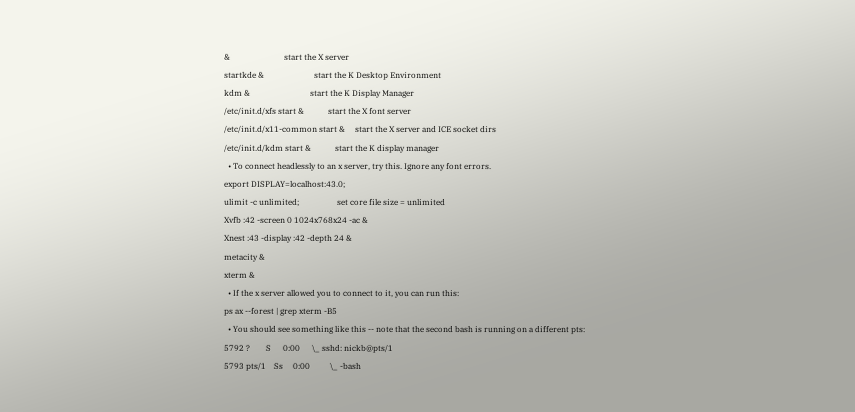&                           start the X server
startkde &                         start the K Desktop Environment
kdm &                              start the K Display Manager
/etc/init.d/xfs start &            start the X font server
/etc/init.d/x11-common start &     start the X server and ICE socket dirs
/etc/init.d/kdm start &            start the K display manager
  • To connect headlessly to an x server, try this. Ignore any font errors.
export DISPLAY=localhost:43.0;
ulimit -c unlimited;                   set core file size = unlimited
Xvfb :42 -screen 0 1024x768x24 -ac &
Xnest :43 -display :42 -depth 24 &
metacity &
xterm &
  • If the x server allowed you to connect to it, you can run this:
ps ax --forest | grep xterm -B5
  • You should see something like this -- note that the second bash is running on a different pts:
5792 ?        S      0:00      \_ sshd: nickb@pts/1
5793 pts/1    Ss     0:00          \_ -bash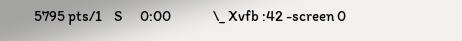5795 pts/1    S      0:00              \_ Xvfb :42 -screen 0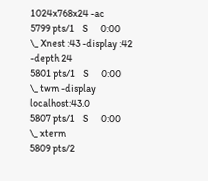1024x768x24 -ac
5799 pts/1    S      0:00              \_ Xnest :43 -display :42 -depth 24
5801 pts/1    S      0:00              \_ twm -display localhost:43.0
5807 pts/1    S      0:00              \_ xterm
5809 pts/2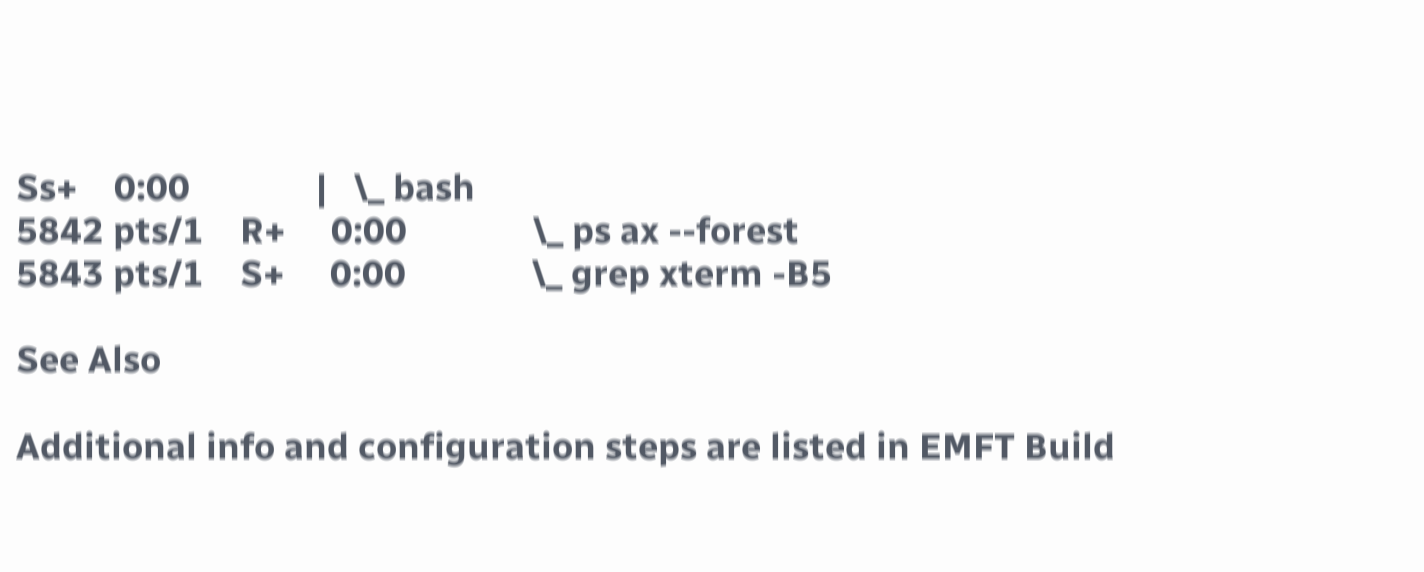Ss+    0:00              |   \_ bash
5842 pts/1    R+     0:00              \_ ps ax --forest
5843 pts/1    S+     0:00              \_ grep xterm -B5

See Also

Additional info and configuration steps are listed in EMFT Build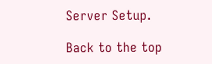Server Setup.

Back to the top